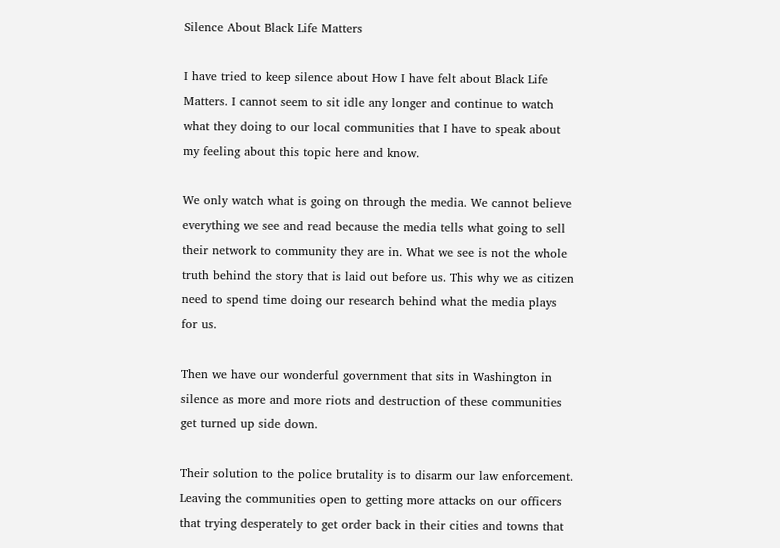Silence About Black Life Matters

I have tried to keep silence about How I have felt about Black Life Matters. I cannot seem to sit idle any longer and continue to watch what they doing to our local communities that I have to speak about my feeling about this topic here and know.

We only watch what is going on through the media. We cannot believe everything we see and read because the media tells what going to sell their network to community they are in. What we see is not the whole truth behind the story that is laid out before us. This why we as citizen need to spend time doing our research behind what the media plays for us.

Then we have our wonderful government that sits in Washington in silence as more and more riots and destruction of these communities get turned up side down.

Their solution to the police brutality is to disarm our law enforcement. Leaving the communities open to getting more attacks on our officers that trying desperately to get order back in their cities and towns that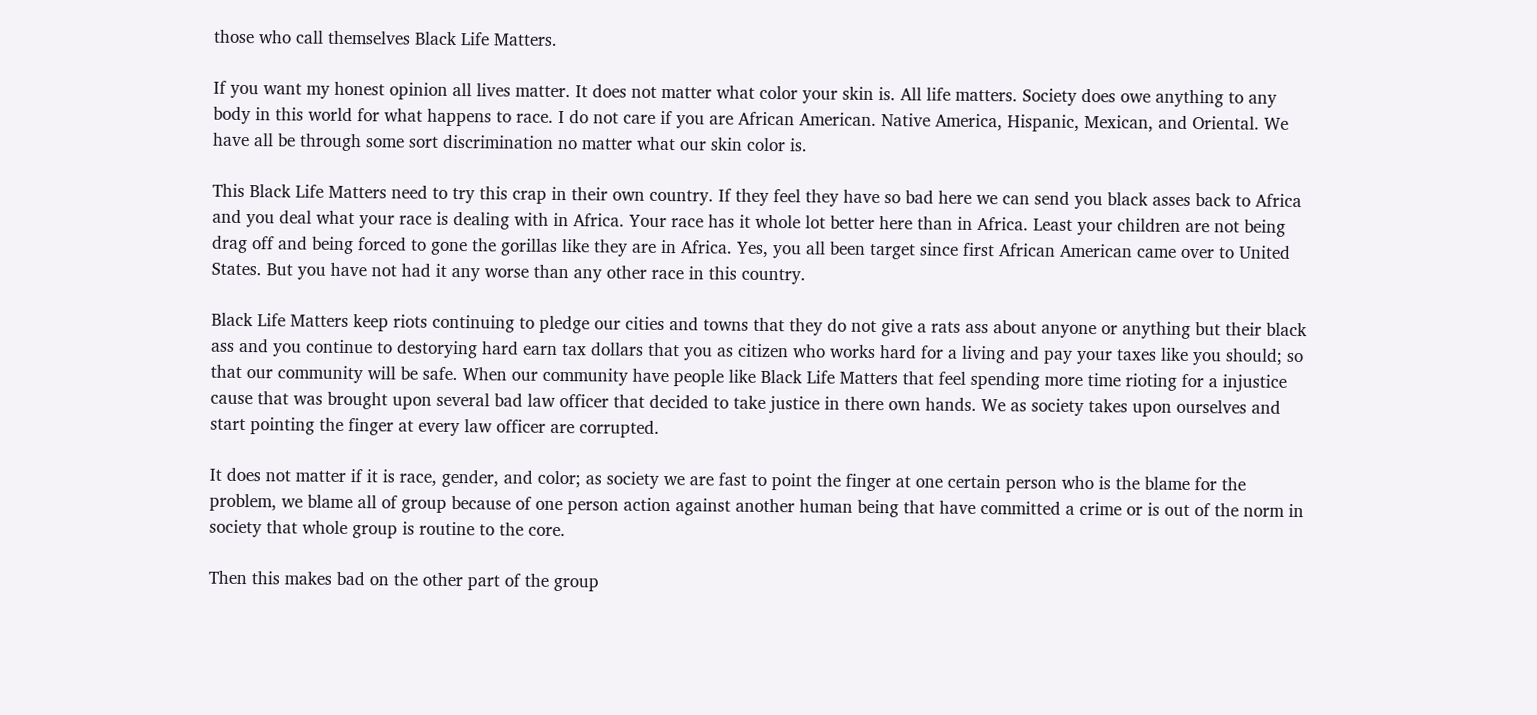those who call themselves Black Life Matters.

If you want my honest opinion all lives matter. It does not matter what color your skin is. All life matters. Society does owe anything to any body in this world for what happens to race. I do not care if you are African American. Native America, Hispanic, Mexican, and Oriental. We have all be through some sort discrimination no matter what our skin color is.

This Black Life Matters need to try this crap in their own country. If they feel they have so bad here we can send you black asses back to Africa and you deal what your race is dealing with in Africa. Your race has it whole lot better here than in Africa. Least your children are not being drag off and being forced to gone the gorillas like they are in Africa. Yes, you all been target since first African American came over to United States. But you have not had it any worse than any other race in this country.

Black Life Matters keep riots continuing to pledge our cities and towns that they do not give a rats ass about anyone or anything but their black ass and you continue to destorying hard earn tax dollars that you as citizen who works hard for a living and pay your taxes like you should; so that our community will be safe. When our community have people like Black Life Matters that feel spending more time rioting for a injustice cause that was brought upon several bad law officer that decided to take justice in there own hands. We as society takes upon ourselves and start pointing the finger at every law officer are corrupted.

It does not matter if it is race, gender, and color; as society we are fast to point the finger at one certain person who is the blame for the problem, we blame all of group because of one person action against another human being that have committed a crime or is out of the norm in society that whole group is routine to the core.

Then this makes bad on the other part of the group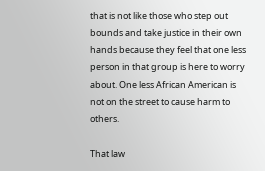that is not like those who step out bounds and take justice in their own hands because they feel that one less person in that group is here to worry about. One less African American is not on the street to cause harm to others.

That law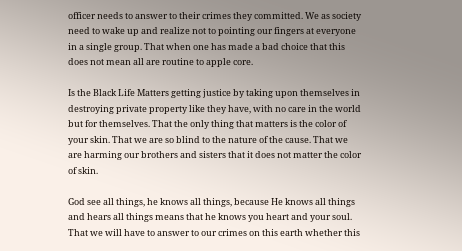officer needs to answer to their crimes they committed. We as society need to wake up and realize not to pointing our fingers at everyone in a single group. That when one has made a bad choice that this does not mean all are routine to apple core.

Is the Black Life Matters getting justice by taking upon themselves in destroying private property like they have, with no care in the world but for themselves. That the only thing that matters is the color of your skin. That we are so blind to the nature of the cause. That we are harming our brothers and sisters that it does not matter the color of skin.

God see all things, he knows all things, because He knows all things and hears all things means that he knows you heart and your soul. That we will have to answer to our crimes on this earth whether this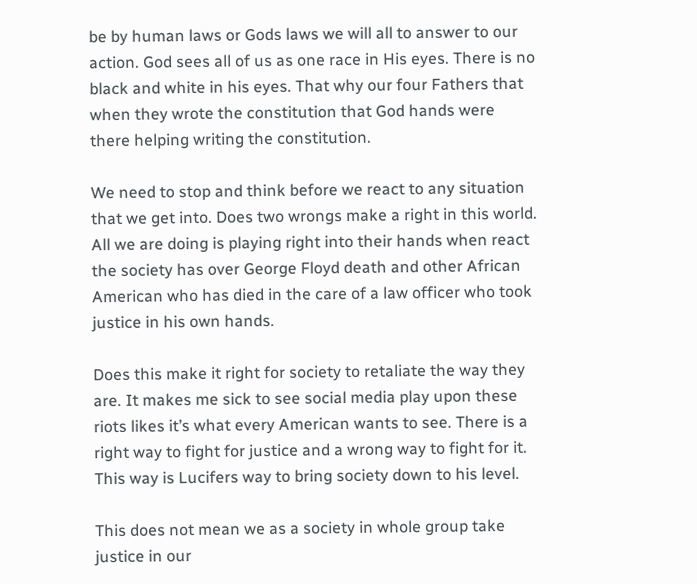be by human laws or Gods laws we will all to answer to our action. God sees all of us as one race in His eyes. There is no black and white in his eyes. That why our four Fathers that when they wrote the constitution that God hands were there helping writing the constitution.

We need to stop and think before we react to any situation that we get into. Does two wrongs make a right in this world. All we are doing is playing right into their hands when react the society has over George Floyd death and other African American who has died in the care of a law officer who took justice in his own hands.

Does this make it right for society to retaliate the way they are. It makes me sick to see social media play upon these riots likes it’s what every American wants to see. There is a right way to fight for justice and a wrong way to fight for it. This way is Lucifers way to bring society down to his level.

This does not mean we as a society in whole group take justice in our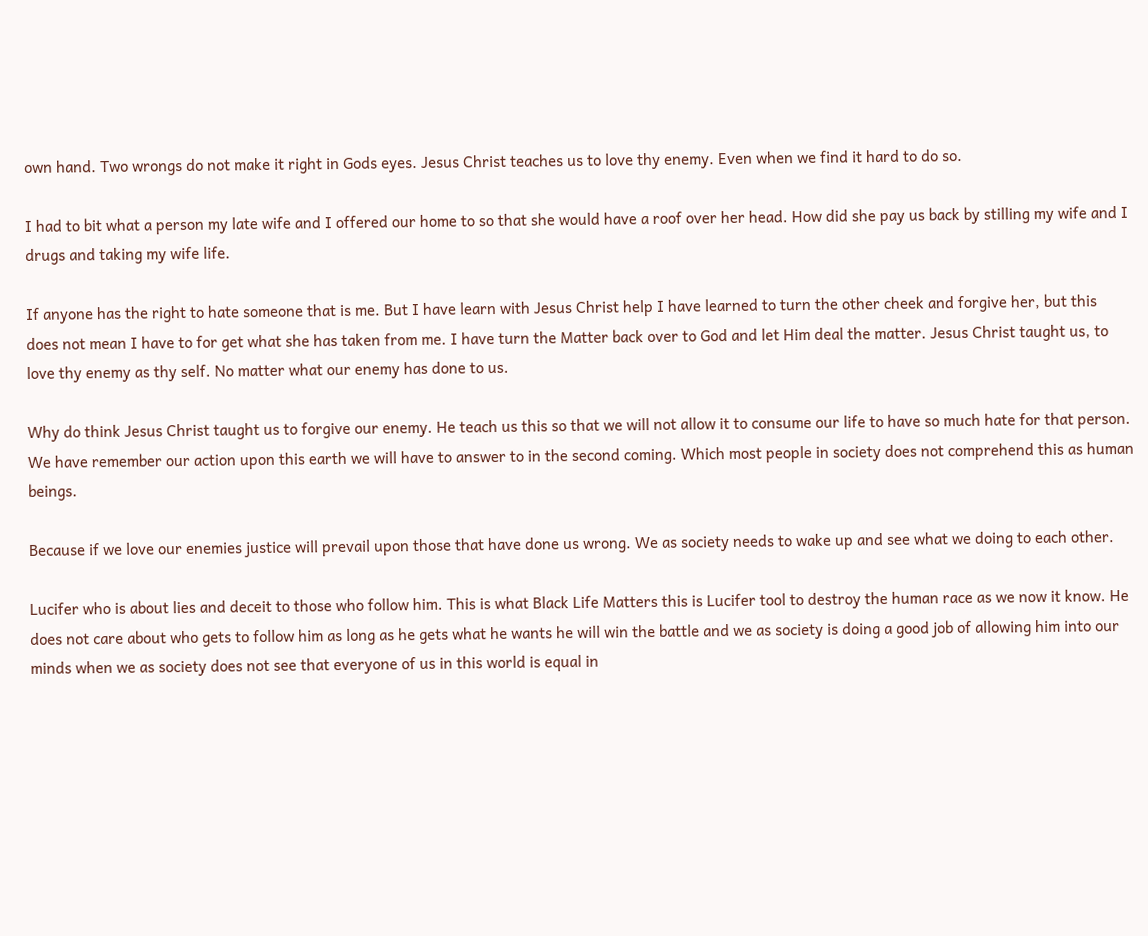own hand. Two wrongs do not make it right in Gods eyes. Jesus Christ teaches us to love thy enemy. Even when we find it hard to do so.

I had to bit what a person my late wife and I offered our home to so that she would have a roof over her head. How did she pay us back by stilling my wife and I drugs and taking my wife life.

If anyone has the right to hate someone that is me. But I have learn with Jesus Christ help I have learned to turn the other cheek and forgive her, but this does not mean I have to for get what she has taken from me. I have turn the Matter back over to God and let Him deal the matter. Jesus Christ taught us, to love thy enemy as thy self. No matter what our enemy has done to us.

Why do think Jesus Christ taught us to forgive our enemy. He teach us this so that we will not allow it to consume our life to have so much hate for that person. We have remember our action upon this earth we will have to answer to in the second coming. Which most people in society does not comprehend this as human beings.

Because if we love our enemies justice will prevail upon those that have done us wrong. We as society needs to wake up and see what we doing to each other.

Lucifer who is about lies and deceit to those who follow him. This is what Black Life Matters this is Lucifer tool to destroy the human race as we now it know. He does not care about who gets to follow him as long as he gets what he wants he will win the battle and we as society is doing a good job of allowing him into our minds when we as society does not see that everyone of us in this world is equal in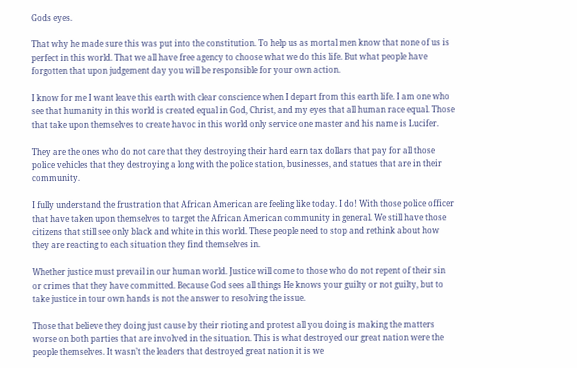Gods eyes.

That why he made sure this was put into the constitution. To help us as mortal men know that none of us is perfect in this world. That we all have free agency to choose what we do this life. But what people have forgotten that upon judgement day you will be responsible for your own action.

I know for me I want leave this earth with clear conscience when I depart from this earth life. I am one who see that humanity in this world is created equal in God, Christ, and my eyes that all human race equal. Those that take upon themselves to create havoc in this world only service one master and his name is Lucifer.

They are the ones who do not care that they destroying their hard earn tax dollars that pay for all those police vehicles that they destroying a long with the police station, businesses, and statues that are in their community.

I fully understand the frustration that African American are feeling like today. I do! With those police officer that have taken upon themselves to target the African American community in general. We still have those citizens that still see only black and white in this world. These people need to stop and rethink about how they are reacting to each situation they find themselves in.

Whether justice must prevail in our human world. Justice will come to those who do not repent of their sin or crimes that they have committed. Because God sees all things He knows your guilty or not guilty, but to take justice in tour own hands is not the answer to resolving the issue.

Those that believe they doing just cause by their rioting and protest all you doing is making the matters worse on both parties that are involved in the situation. This is what destroyed our great nation were the people themselves. It wasn’t the leaders that destroyed great nation it is we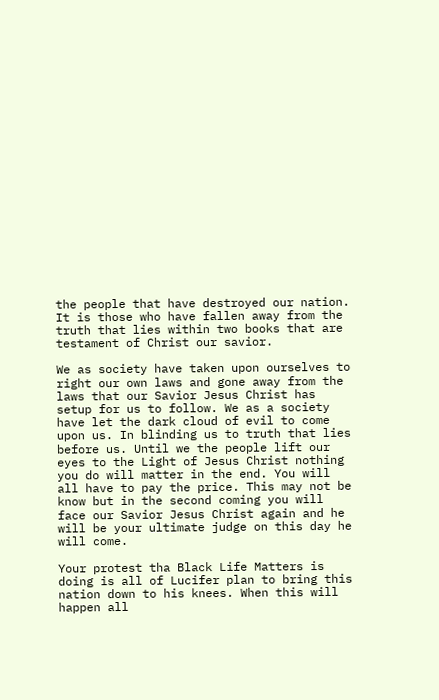the people that have destroyed our nation. It is those who have fallen away from the truth that lies within two books that are testament of Christ our savior.

We as society have taken upon ourselves to right our own laws and gone away from the laws that our Savior Jesus Christ has setup for us to follow. We as a society have let the dark cloud of evil to come upon us. In blinding us to truth that lies before us. Until we the people lift our eyes to the Light of Jesus Christ nothing you do will matter in the end. You will all have to pay the price. This may not be know but in the second coming you will face our Savior Jesus Christ again and he will be your ultimate judge on this day he will come.

Your protest tha Black Life Matters is doing is all of Lucifer plan to bring this nation down to his knees. When this will happen all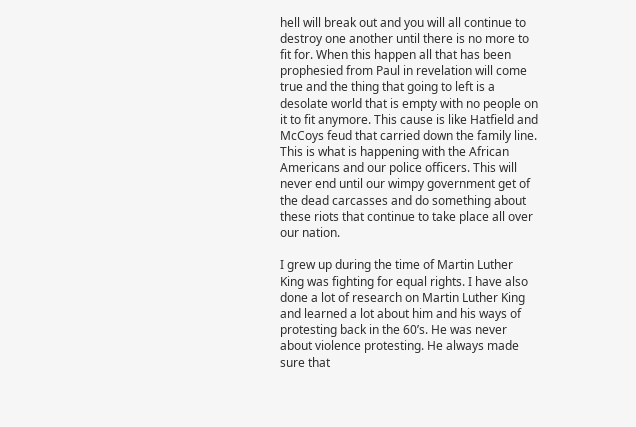hell will break out and you will all continue to destroy one another until there is no more to fit for. When this happen all that has been prophesied from Paul in revelation will come true and the thing that going to left is a desolate world that is empty with no people on it to fit anymore. This cause is like Hatfield and McCoys feud that carried down the family line. This is what is happening with the African Americans and our police officers. This will never end until our wimpy government get of the dead carcasses and do something about these riots that continue to take place all over our nation.

I grew up during the time of Martin Luther King was fighting for equal rights. I have also done a lot of research on Martin Luther King and learned a lot about him and his ways of protesting back in the 60’s. He was never about violence protesting. He always made sure that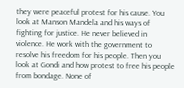they were peaceful protest for his cause. You look at Manson Mandela and his ways of fighting for justice. He never believed in violence. He work with the government to resolve his freedom for his people. Then you look at Gondi and how protest to free his people from bondage. None of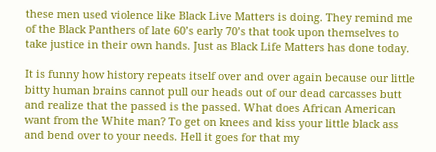these men used violence like Black Live Matters is doing. They remind me of the Black Panthers of late 60’s early 70’s that took upon themselves to take justice in their own hands. Just as Black Life Matters has done today.

It is funny how history repeats itself over and over again because our little bitty human brains cannot pull our heads out of our dead carcasses butt and realize that the passed is the passed. What does African American want from the White man? To get on knees and kiss your little black ass and bend over to your needs. Hell it goes for that my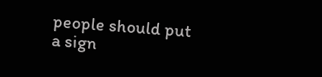people should put a sign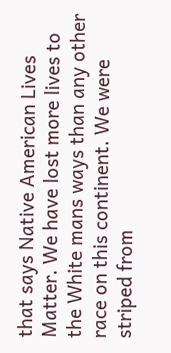that says Native American Lives Matter. We have lost more lives to the White mans ways than any other race on this continent. We were striped from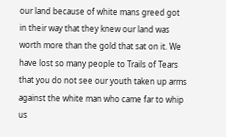our land because of white mans greed got in their way that they knew our land was worth more than the gold that sat on it. We have lost so many people to Trails of Tears that you do not see our youth taken up arms against the white man who came far to whip us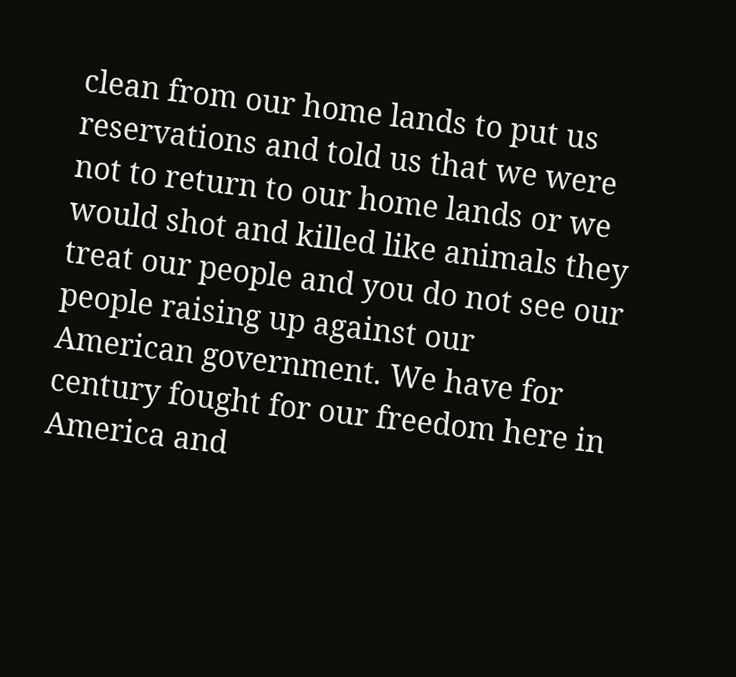clean from our home lands to put us reservations and told us that we were not to return to our home lands or we would shot and killed like animals they treat our people and you do not see our people raising up against our American government. We have for century fought for our freedom here in America and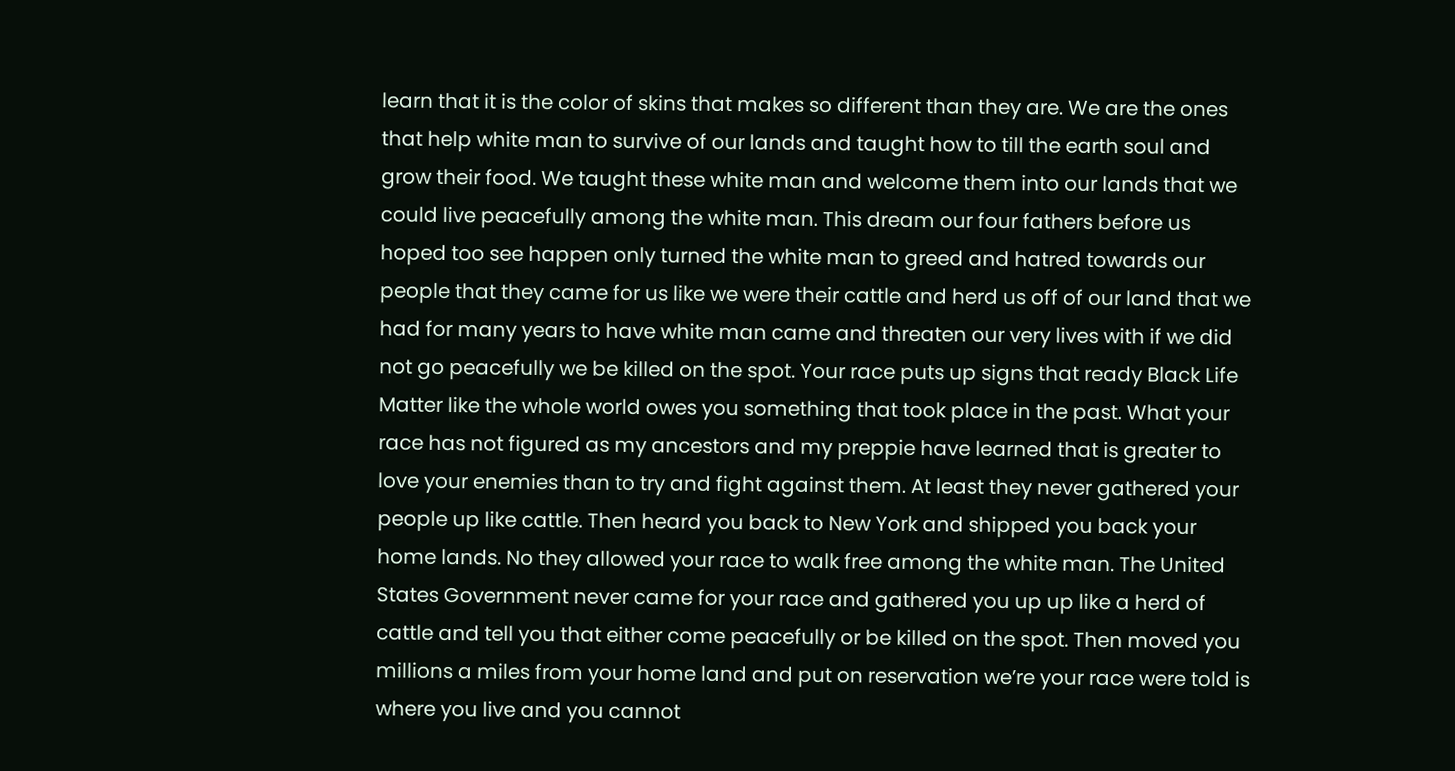learn that it is the color of skins that makes so different than they are. We are the ones that help white man to survive of our lands and taught how to till the earth soul and grow their food. We taught these white man and welcome them into our lands that we could live peacefully among the white man. This dream our four fathers before us hoped too see happen only turned the white man to greed and hatred towards our people that they came for us like we were their cattle and herd us off of our land that we had for many years to have white man came and threaten our very lives with if we did not go peacefully we be killed on the spot. Your race puts up signs that ready Black Life Matter like the whole world owes you something that took place in the past. What your race has not figured as my ancestors and my preppie have learned that is greater to love your enemies than to try and fight against them. At least they never gathered your people up like cattle. Then heard you back to New York and shipped you back your home lands. No they allowed your race to walk free among the white man. The United States Government never came for your race and gathered you up up like a herd of cattle and tell you that either come peacefully or be killed on the spot. Then moved you millions a miles from your home land and put on reservation we’re your race were told is where you live and you cannot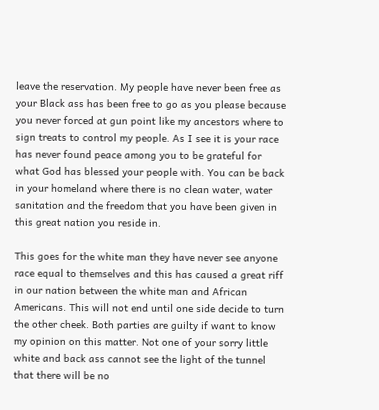leave the reservation. My people have never been free as your Black ass has been free to go as you please because you never forced at gun point like my ancestors where to sign treats to control my people. As I see it is your race has never found peace among you to be grateful for what God has blessed your people with. You can be back in your homeland where there is no clean water, water sanitation and the freedom that you have been given in this great nation you reside in.

This goes for the white man they have never see anyone race equal to themselves and this has caused a great riff in our nation between the white man and African Americans. This will not end until one side decide to turn the other cheek. Both parties are guilty if want to know my opinion on this matter. Not one of your sorry little white and back ass cannot see the light of the tunnel that there will be no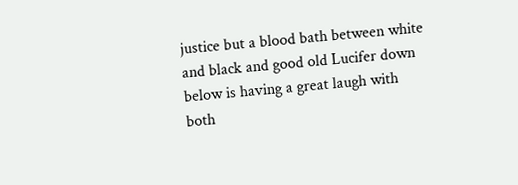justice but a blood bath between white and black and good old Lucifer down below is having a great laugh with both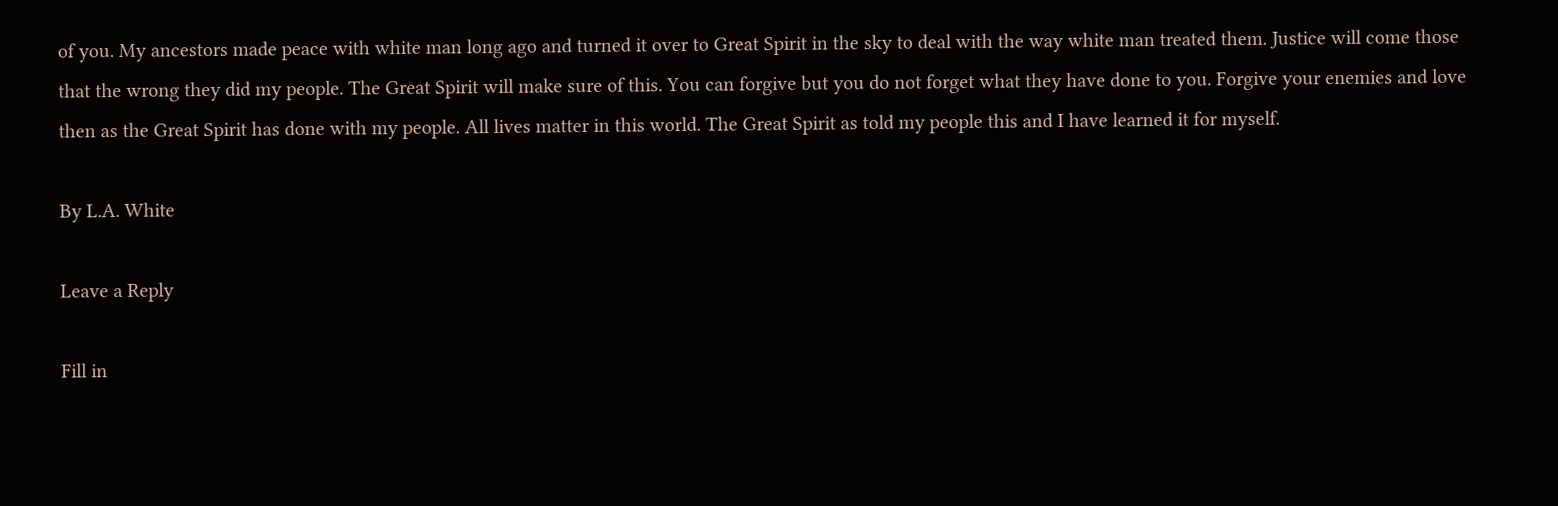of you. My ancestors made peace with white man long ago and turned it over to Great Spirit in the sky to deal with the way white man treated them. Justice will come those that the wrong they did my people. The Great Spirit will make sure of this. You can forgive but you do not forget what they have done to you. Forgive your enemies and love then as the Great Spirit has done with my people. All lives matter in this world. The Great Spirit as told my people this and I have learned it for myself.

By L.A. White

Leave a Reply

Fill in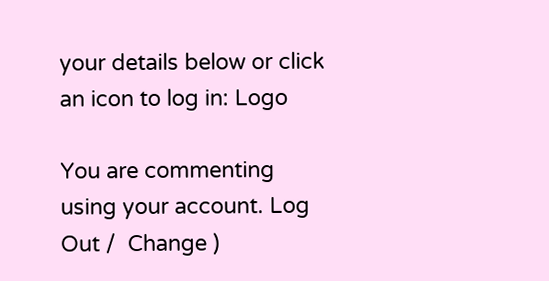your details below or click an icon to log in: Logo

You are commenting using your account. Log Out /  Change )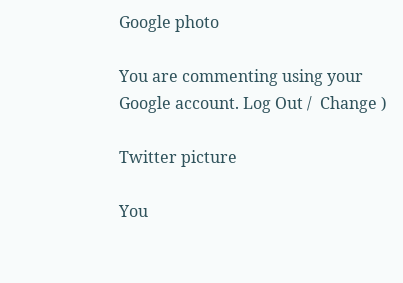Google photo

You are commenting using your Google account. Log Out /  Change )

Twitter picture

You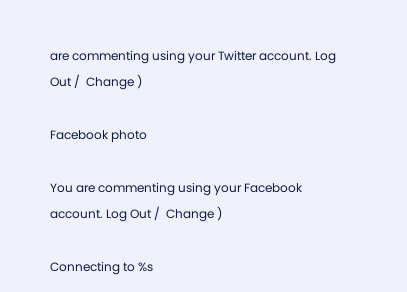are commenting using your Twitter account. Log Out /  Change )

Facebook photo

You are commenting using your Facebook account. Log Out /  Change )

Connecting to %s